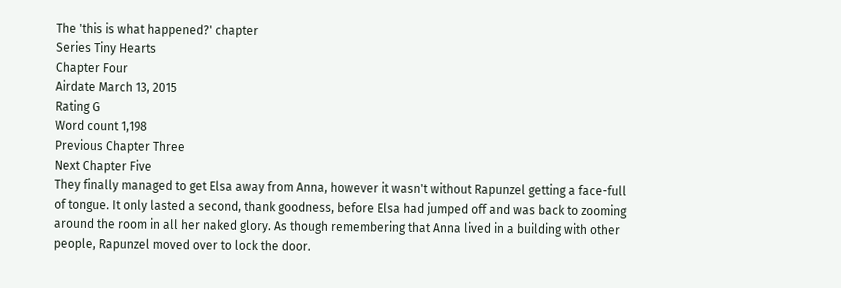The 'this is what happened?' chapter
Series Tiny Hearts
Chapter Four
Airdate March 13, 2015
Rating G
Word count 1,198
Previous Chapter Three
Next Chapter Five
They finally managed to get Elsa away from Anna, however it wasn't without Rapunzel getting a face-full of tongue. It only lasted a second, thank goodness, before Elsa had jumped off and was back to zooming around the room in all her naked glory. As though remembering that Anna lived in a building with other people, Rapunzel moved over to lock the door.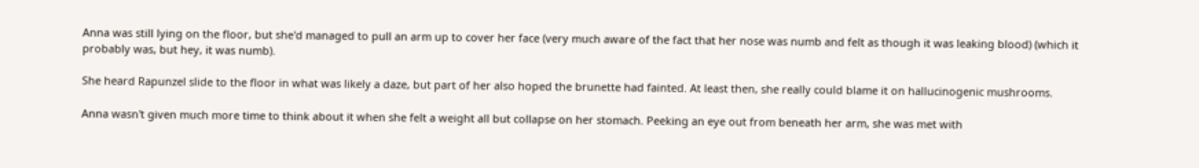Anna was still lying on the floor, but she'd managed to pull an arm up to cover her face (very much aware of the fact that her nose was numb and felt as though it was leaking blood) (which it probably was, but hey, it was numb).

She heard Rapunzel slide to the floor in what was likely a daze, but part of her also hoped the brunette had fainted. At least then, she really could blame it on hallucinogenic mushrooms.

Anna wasn't given much more time to think about it when she felt a weight all but collapse on her stomach. Peeking an eye out from beneath her arm, she was met with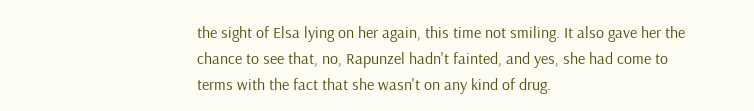the sight of Elsa lying on her again, this time not smiling. It also gave her the chance to see that, no, Rapunzel hadn't fainted, and yes, she had come to terms with the fact that she wasn't on any kind of drug.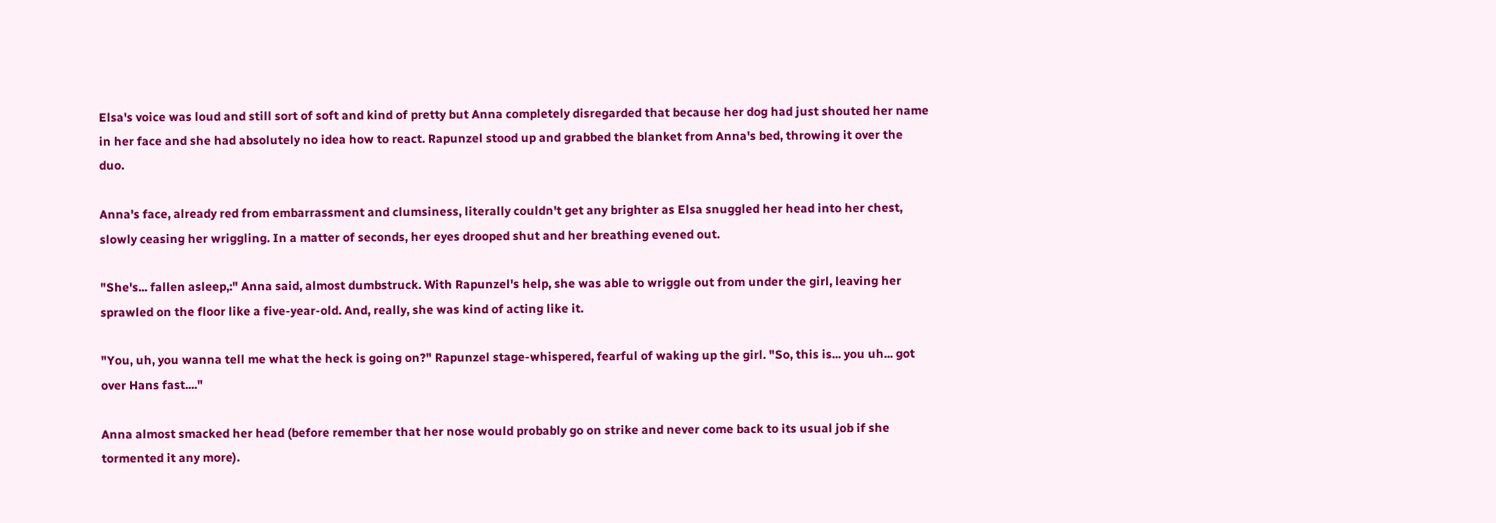Elsa's voice was loud and still sort of soft and kind of pretty but Anna completely disregarded that because her dog had just shouted her name in her face and she had absolutely no idea how to react. Rapunzel stood up and grabbed the blanket from Anna's bed, throwing it over the duo.

Anna's face, already red from embarrassment and clumsiness, literally couldn't get any brighter as Elsa snuggled her head into her chest, slowly ceasing her wriggling. In a matter of seconds, her eyes drooped shut and her breathing evened out.

"She's... fallen asleep,:" Anna said, almost dumbstruck. With Rapunzel's help, she was able to wriggle out from under the girl, leaving her sprawled on the floor like a five-year-old. And, really, she was kind of acting like it.

"You, uh, you wanna tell me what the heck is going on?" Rapunzel stage-whispered, fearful of waking up the girl. "So, this is... you uh... got over Hans fast...."

Anna almost smacked her head (before remember that her nose would probably go on strike and never come back to its usual job if she tormented it any more).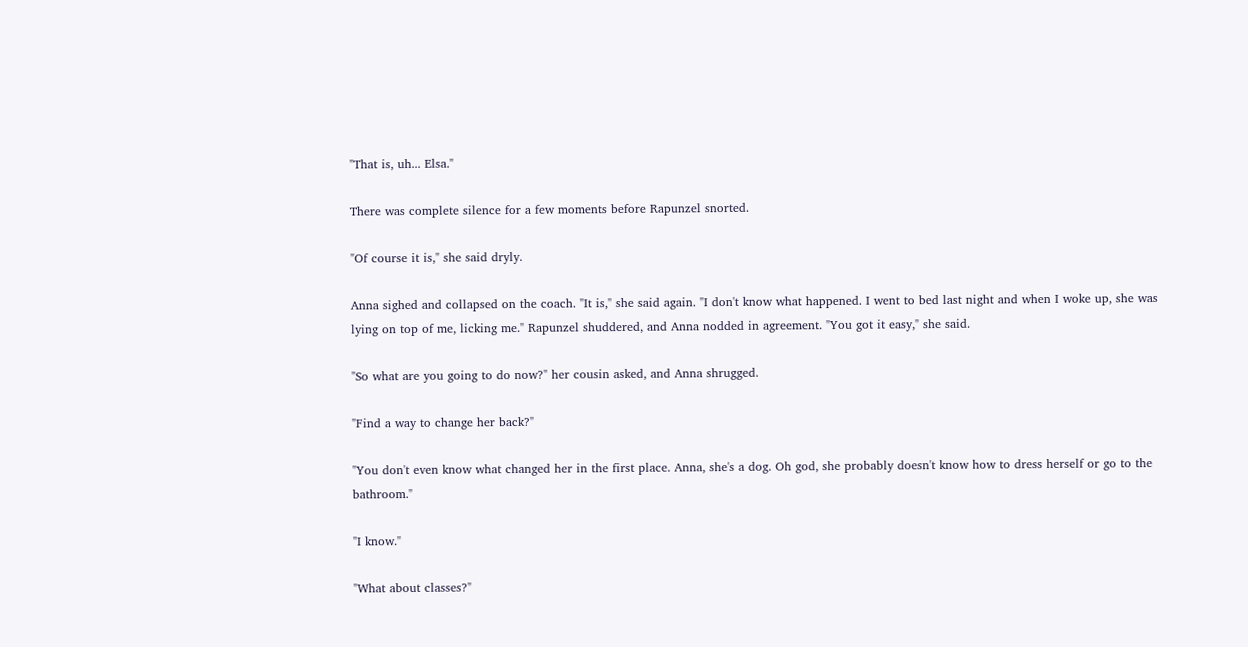"That is, uh... Elsa."

There was complete silence for a few moments before Rapunzel snorted.

"Of course it is," she said dryly.

Anna sighed and collapsed on the coach. "It is," she said again. "I don't know what happened. I went to bed last night and when I woke up, she was lying on top of me, licking me." Rapunzel shuddered, and Anna nodded in agreement. "You got it easy," she said.

"So what are you going to do now?" her cousin asked, and Anna shrugged.

"Find a way to change her back?"

"You don't even know what changed her in the first place. Anna, she's a dog. Oh god, she probably doesn't know how to dress herself or go to the bathroom."

"I know."

"What about classes?"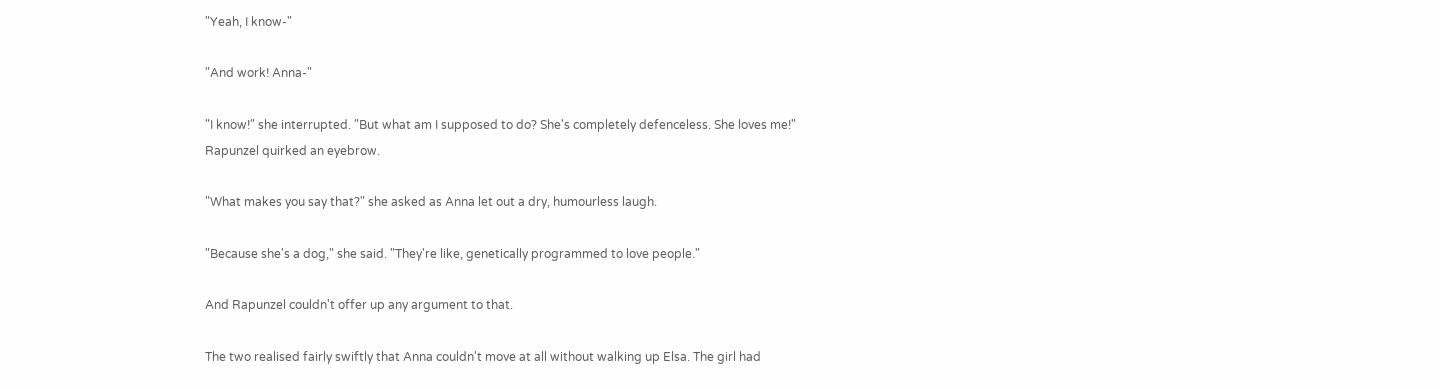"Yeah, I know-"

"And work! Anna-"

"I know!" she interrupted. "But what am I supposed to do? She's completely defenceless. She loves me!" Rapunzel quirked an eyebrow.

"What makes you say that?" she asked as Anna let out a dry, humourless laugh.

"Because she's a dog," she said. "They're like, genetically programmed to love people."

And Rapunzel couldn't offer up any argument to that.

The two realised fairly swiftly that Anna couldn't move at all without walking up Elsa. The girl had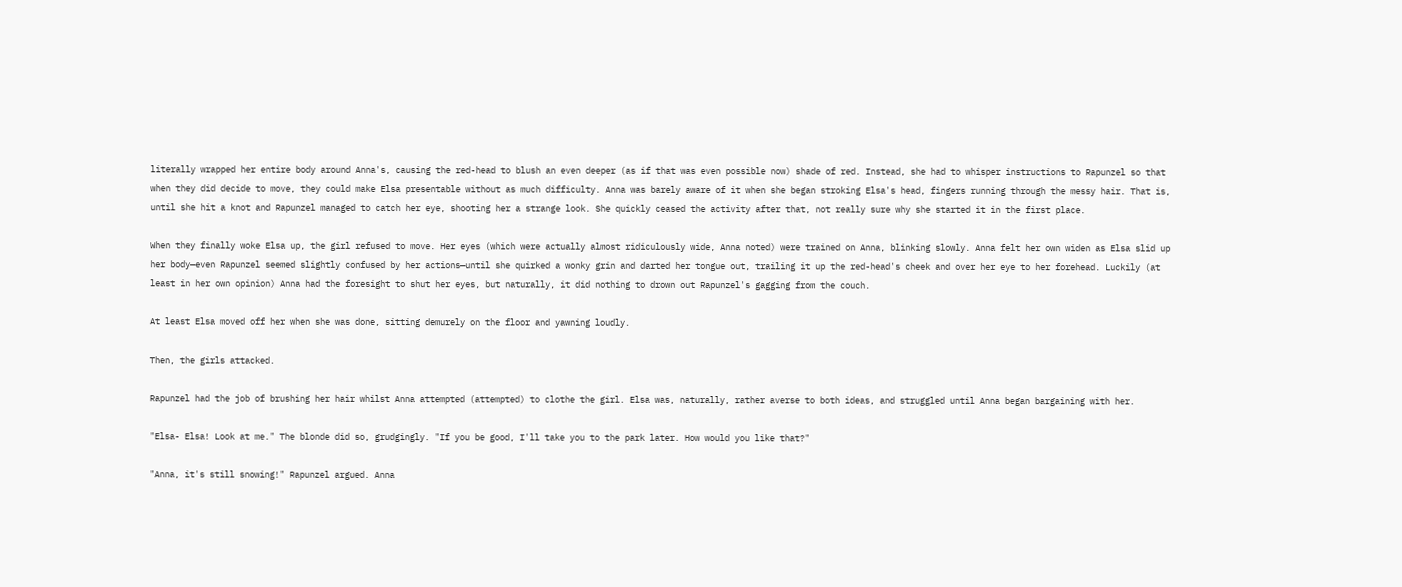literally wrapped her entire body around Anna's, causing the red-head to blush an even deeper (as if that was even possible now) shade of red. Instead, she had to whisper instructions to Rapunzel so that when they did decide to move, they could make Elsa presentable without as much difficulty. Anna was barely aware of it when she began stroking Elsa's head, fingers running through the messy hair. That is, until she hit a knot and Rapunzel managed to catch her eye, shooting her a strange look. She quickly ceased the activity after that, not really sure why she started it in the first place.

When they finally woke Elsa up, the girl refused to move. Her eyes (which were actually almost ridiculously wide, Anna noted) were trained on Anna, blinking slowly. Anna felt her own widen as Elsa slid up her body—even Rapunzel seemed slightly confused by her actions—until she quirked a wonky grin and darted her tongue out, trailing it up the red-head's cheek and over her eye to her forehead. Luckily (at least in her own opinion) Anna had the foresight to shut her eyes, but naturally, it did nothing to drown out Rapunzel's gagging from the couch.

At least Elsa moved off her when she was done, sitting demurely on the floor and yawning loudly.

Then, the girls attacked.

Rapunzel had the job of brushing her hair whilst Anna attempted (attempted) to clothe the girl. Elsa was, naturally, rather averse to both ideas, and struggled until Anna began bargaining with her.

"Elsa- Elsa! Look at me." The blonde did so, grudgingly. "If you be good, I'll take you to the park later. How would you like that?"

"Anna, it's still snowing!" Rapunzel argued. Anna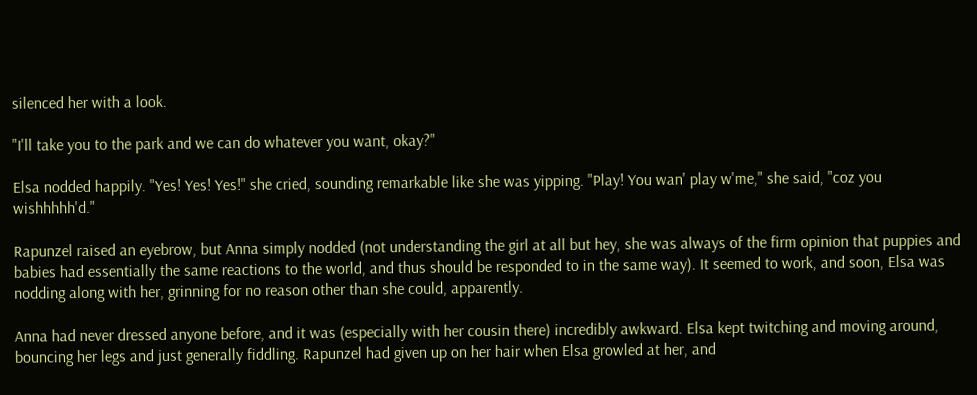silenced her with a look.

"I'll take you to the park and we can do whatever you want, okay?"

Elsa nodded happily. "Yes! Yes! Yes!" she cried, sounding remarkable like she was yipping. "Play! You wan' play w'me," she said, "coz you wishhhhh'd."

Rapunzel raised an eyebrow, but Anna simply nodded (not understanding the girl at all but hey, she was always of the firm opinion that puppies and babies had essentially the same reactions to the world, and thus should be responded to in the same way). It seemed to work, and soon, Elsa was nodding along with her, grinning for no reason other than she could, apparently.

Anna had never dressed anyone before, and it was (especially with her cousin there) incredibly awkward. Elsa kept twitching and moving around, bouncing her legs and just generally fiddling. Rapunzel had given up on her hair when Elsa growled at her, and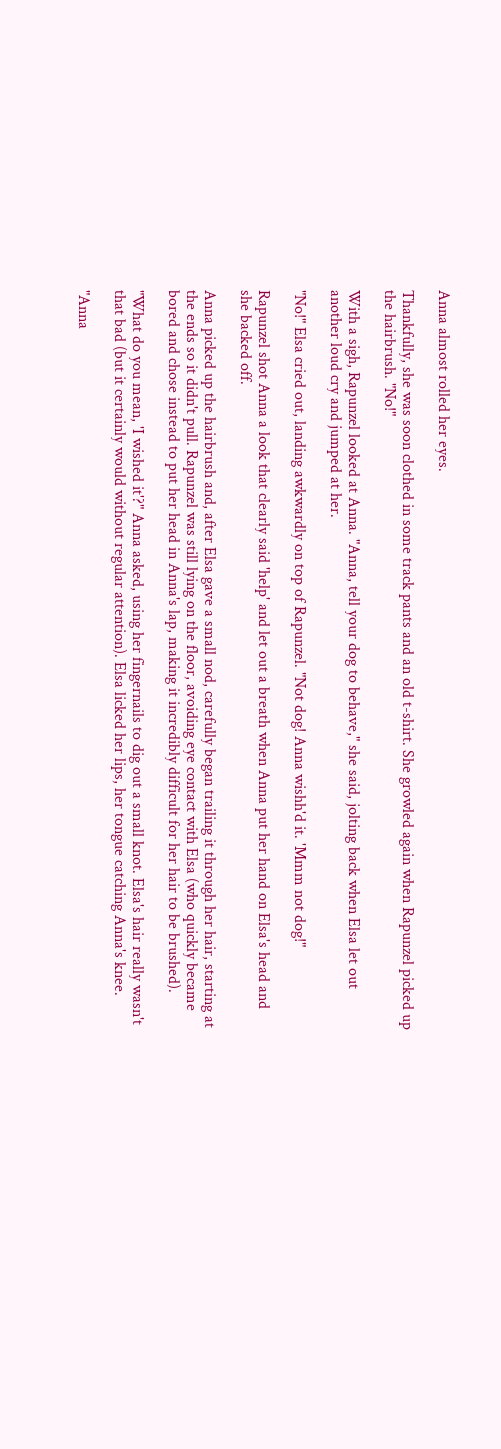Anna almost rolled her eyes.

Thankfully, she was soon clothed in some track pants and an old t-shirt. She growled again when Rapunzel picked up the hairbrush. "No!"

With a sigh, Rapunzel looked at Anna. "Anna, tell your dog to behave," she said, jolting back when Elsa let out another loud cry and jumped at her.

"No!" Elsa cried out, landing awkwardly on top of Rapunzel. "Not dog! Anna wishh'd it. 'Mmm not dog!"

Rapunzel shot Anna a look that clearly said 'help' and let out a breath when Anna put her hand on Elsa's head and she backed off.

Anna picked up the hairbrush and, after Elsa gave a small nod, carefully began trailing it through her hair, starting at the ends so it didn't pull. Rapunzel was still lying on the floor, avoiding eye contact with Elsa (who quickly became bored and chose instead to put her head in Anna's lap, making it incredibly difficult for her hair to be brushed).

"What do you mean, 'I wished it'?" Anna asked, using her fingernails to dig out a small knot. Elsa's hair really wasn't that bad (but it certainly would without regular attention). Elsa licked her lips, her tongue catching Anna's knee.

"Anna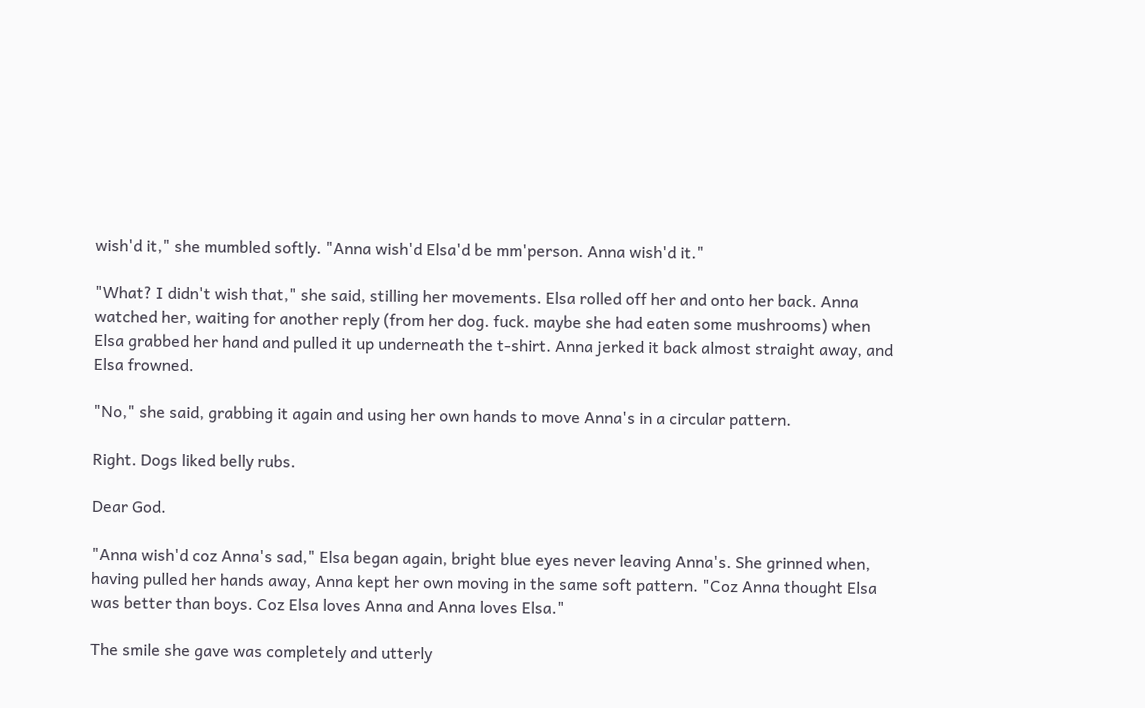wish'd it," she mumbled softly. "Anna wish'd Elsa'd be mm'person. Anna wish'd it."

"What? I didn't wish that," she said, stilling her movements. Elsa rolled off her and onto her back. Anna watched her, waiting for another reply (from her dog. fuck. maybe she had eaten some mushrooms) when Elsa grabbed her hand and pulled it up underneath the t-shirt. Anna jerked it back almost straight away, and Elsa frowned.

"No," she said, grabbing it again and using her own hands to move Anna's in a circular pattern.

Right. Dogs liked belly rubs.

Dear God.

"Anna wish'd coz Anna's sad," Elsa began again, bright blue eyes never leaving Anna's. She grinned when, having pulled her hands away, Anna kept her own moving in the same soft pattern. "Coz Anna thought Elsa was better than boys. Coz Elsa loves Anna and Anna loves Elsa."

The smile she gave was completely and utterly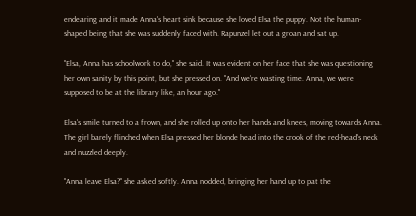endearing and it made Anna's heart sink because she loved Elsa the puppy. Not the human-shaped being that she was suddenly faced with. Rapunzel let out a groan and sat up.

"Elsa, Anna has schoolwork to do," she said. It was evident on her face that she was questioning her own sanity by this point, but she pressed on. "And we're wasting time. Anna, we were supposed to be at the library like, an hour ago."

Elsa's smile turned to a frown, and she rolled up onto her hands and knees, moving towards Anna. The girl barely flinched when Elsa pressed her blonde head into the crook of the red-head's neck and nuzzled deeply.

"Anna leave Elsa?" she asked softly. Anna nodded, bringing her hand up to pat the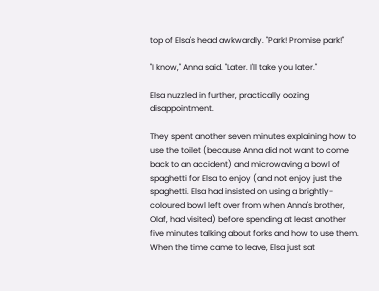top of Elsa's head awkwardly. "Park! Promise park!"

"I know," Anna said. "Later. I'll take you later."

Elsa nuzzled in further, practically oozing disappointment.

They spent another seven minutes explaining how to use the toilet (because Anna did not want to come back to an accident) and microwaving a bowl of spaghetti for Elsa to enjoy (and not enjoy just the spaghetti. Elsa had insisted on using a brightly-coloured bowl left over from when Anna's brother, Olaf, had visited) before spending at least another five minutes talking about forks and how to use them. When the time came to leave, Elsa just sat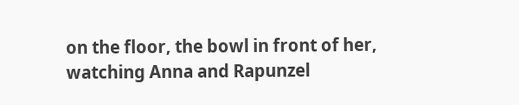on the floor, the bowl in front of her, watching Anna and Rapunzel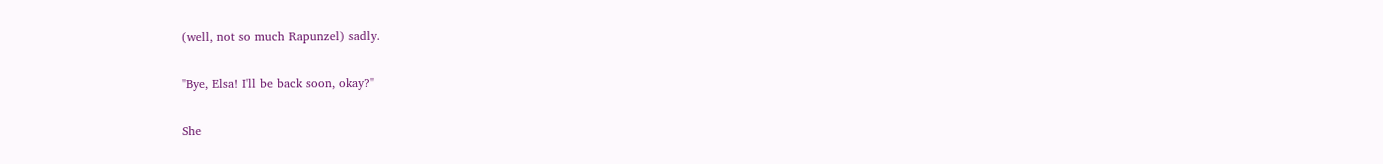(well, not so much Rapunzel) sadly.

"Bye, Elsa! I'll be back soon, okay?"

She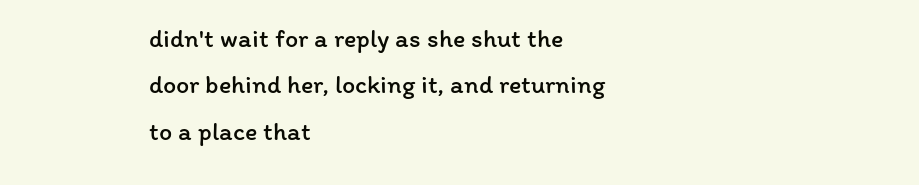didn't wait for a reply as she shut the door behind her, locking it, and returning to a place that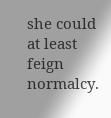she could at least feign normalcy.